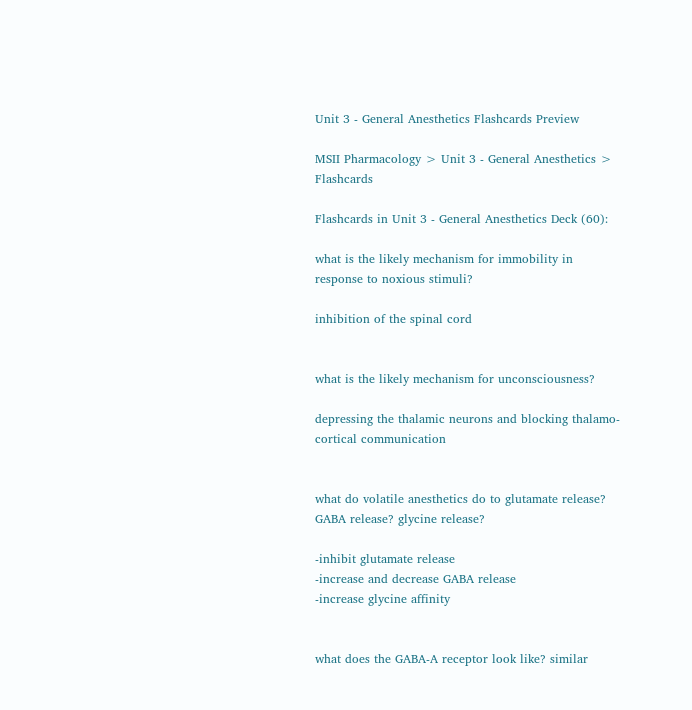Unit 3 - General Anesthetics Flashcards Preview

MSII Pharmacology > Unit 3 - General Anesthetics > Flashcards

Flashcards in Unit 3 - General Anesthetics Deck (60):

what is the likely mechanism for immobility in response to noxious stimuli?

inhibition of the spinal cord


what is the likely mechanism for unconsciousness?

depressing the thalamic neurons and blocking thalamo-cortical communication


what do volatile anesthetics do to glutamate release? GABA release? glycine release?

-inhibit glutamate release
-increase and decrease GABA release
-increase glycine affinity


what does the GABA-A receptor look like? similar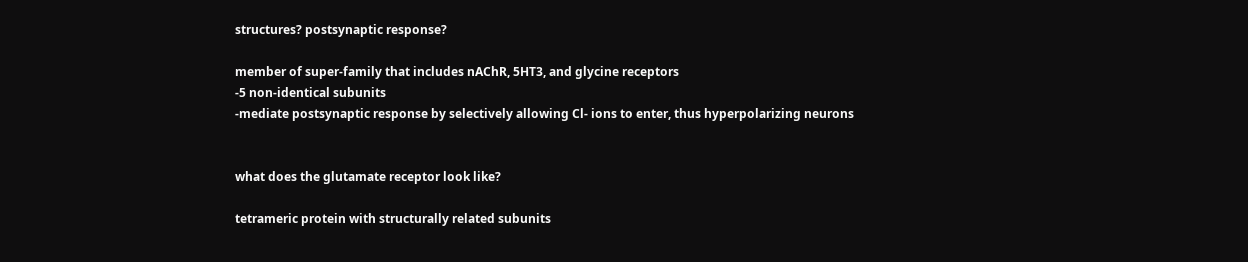structures? postsynaptic response?

member of super-family that includes nAChR, 5HT3, and glycine receptors
-5 non-identical subunits
-mediate postsynaptic response by selectively allowing Cl- ions to enter, thus hyperpolarizing neurons


what does the glutamate receptor look like?

tetrameric protein with structurally related subunits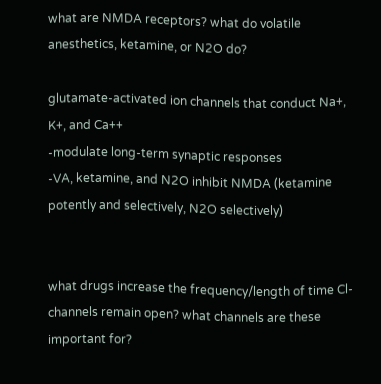what are NMDA receptors? what do volatile anesthetics, ketamine, or N2O do?

glutamate-activated ion channels that conduct Na+, K+, and Ca++
-modulate long-term synaptic responses
-VA, ketamine, and N2O inhibit NMDA (ketamine potently and selectively, N2O selectively)


what drugs increase the frequency/length of time Cl- channels remain open? what channels are these important for?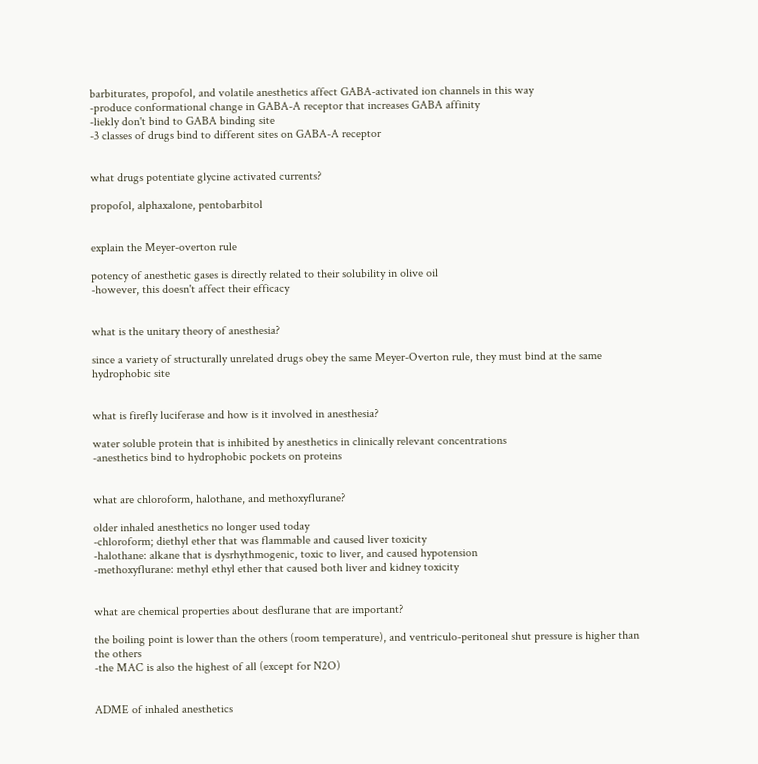barbiturates, propofol, and volatile anesthetics affect GABA-activated ion channels in this way
-produce conformational change in GABA-A receptor that increases GABA affinity
-liekly don't bind to GABA binding site
-3 classes of drugs bind to different sites on GABA-A receptor


what drugs potentiate glycine activated currents?

propofol, alphaxalone, pentobarbitol


explain the Meyer-overton rule

potency of anesthetic gases is directly related to their solubility in olive oil
-however, this doesn't affect their efficacy


what is the unitary theory of anesthesia?

since a variety of structurally unrelated drugs obey the same Meyer-Overton rule, they must bind at the same hydrophobic site


what is firefly luciferase and how is it involved in anesthesia?

water soluble protein that is inhibited by anesthetics in clinically relevant concentrations
-anesthetics bind to hydrophobic pockets on proteins


what are chloroform, halothane, and methoxyflurane?

older inhaled anesthetics no longer used today
-chloroform; diethyl ether that was flammable and caused liver toxicity
-halothane: alkane that is dysrhythmogenic, toxic to liver, and caused hypotension
-methoxyflurane: methyl ethyl ether that caused both liver and kidney toxicity


what are chemical properties about desflurane that are important?

the boiling point is lower than the others (room temperature), and ventriculo-peritoneal shut pressure is higher than the others
-the MAC is also the highest of all (except for N2O)


ADME of inhaled anesthetics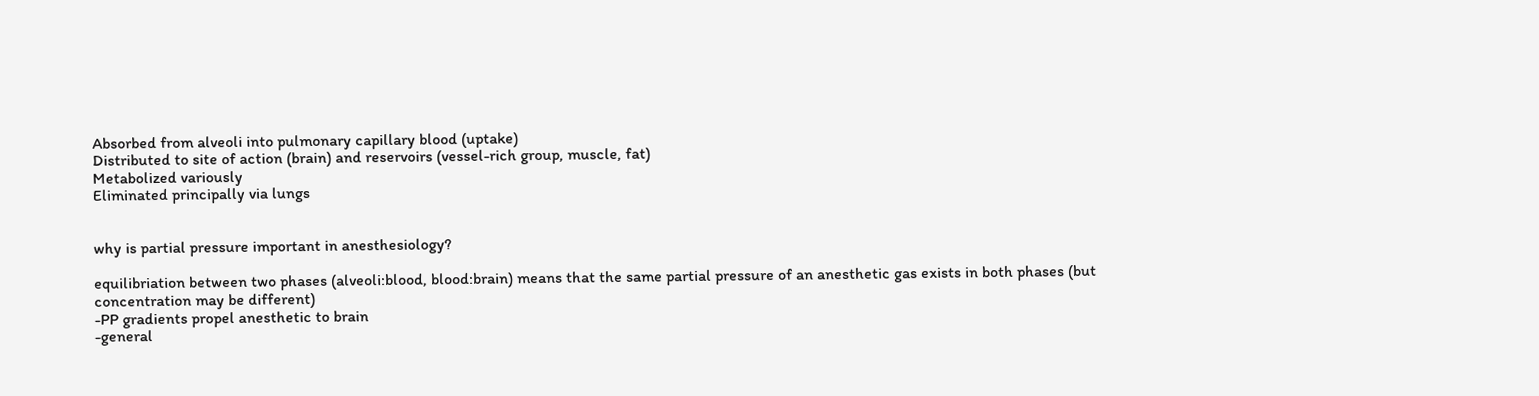Absorbed from alveoli into pulmonary capillary blood (uptake)
Distributed to site of action (brain) and reservoirs (vessel-rich group, muscle, fat)
Metabolized variously
Eliminated principally via lungs


why is partial pressure important in anesthesiology?

equilibriation between two phases (alveoli:blood, blood:brain) means that the same partial pressure of an anesthetic gas exists in both phases (but concentration may be different)
-PP gradients propel anesthetic to brain
-general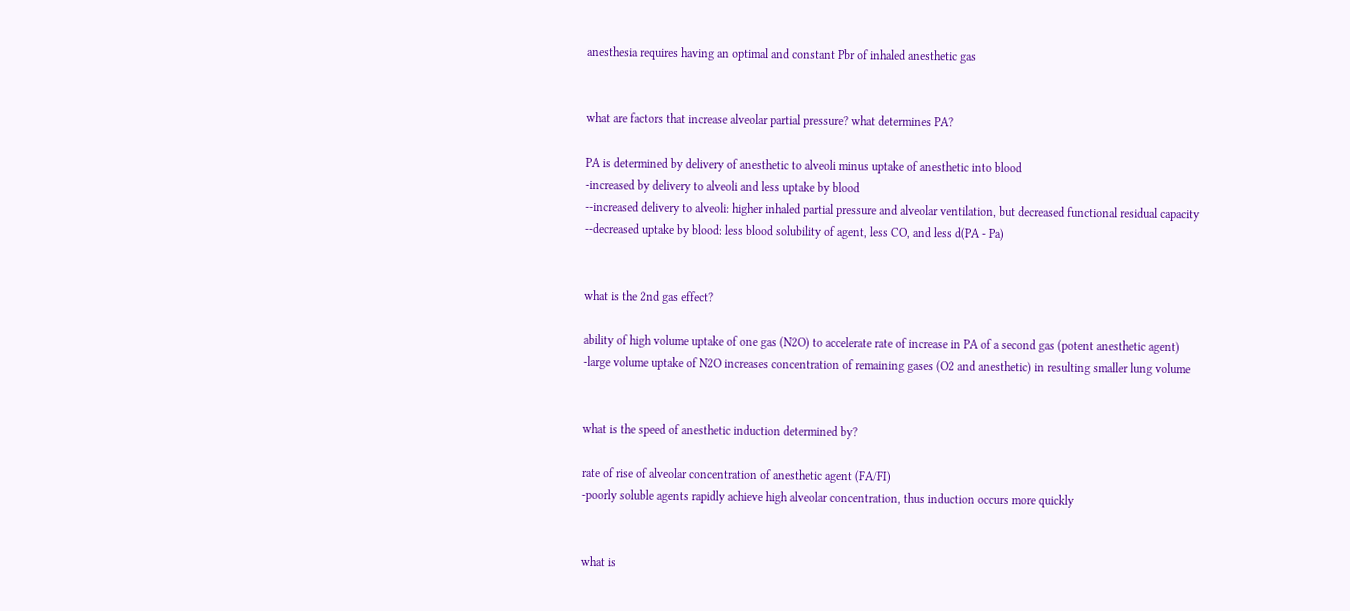anesthesia requires having an optimal and constant Pbr of inhaled anesthetic gas


what are factors that increase alveolar partial pressure? what determines PA?

PA is determined by delivery of anesthetic to alveoli minus uptake of anesthetic into blood
-increased by delivery to alveoli and less uptake by blood
--increased delivery to alveoli: higher inhaled partial pressure and alveolar ventilation, but decreased functional residual capacity
--decreased uptake by blood: less blood solubility of agent, less CO, and less d(PA - Pa)


what is the 2nd gas effect?

ability of high volume uptake of one gas (N2O) to accelerate rate of increase in PA of a second gas (potent anesthetic agent)
-large volume uptake of N2O increases concentration of remaining gases (O2 and anesthetic) in resulting smaller lung volume


what is the speed of anesthetic induction determined by?

rate of rise of alveolar concentration of anesthetic agent (FA/FI)
-poorly soluble agents rapidly achieve high alveolar concentration, thus induction occurs more quickly


what is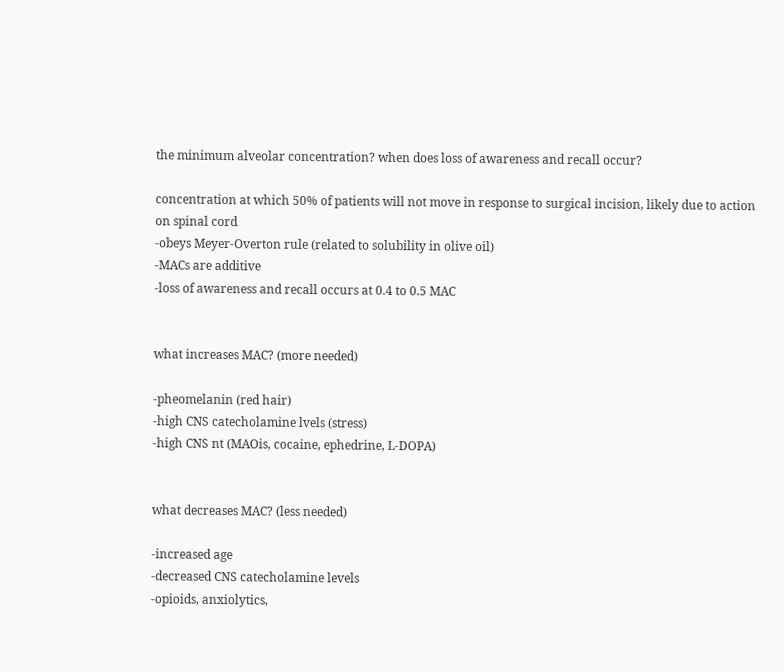the minimum alveolar concentration? when does loss of awareness and recall occur?

concentration at which 50% of patients will not move in response to surgical incision, likely due to action on spinal cord
-obeys Meyer-Overton rule (related to solubility in olive oil)
-MACs are additive
-loss of awareness and recall occurs at 0.4 to 0.5 MAC


what increases MAC? (more needed)

-pheomelanin (red hair)
-high CNS catecholamine lvels (stress)
-high CNS nt (MAOis, cocaine, ephedrine, L-DOPA)


what decreases MAC? (less needed)

-increased age
-decreased CNS catecholamine levels
-opioids, anxiolytics,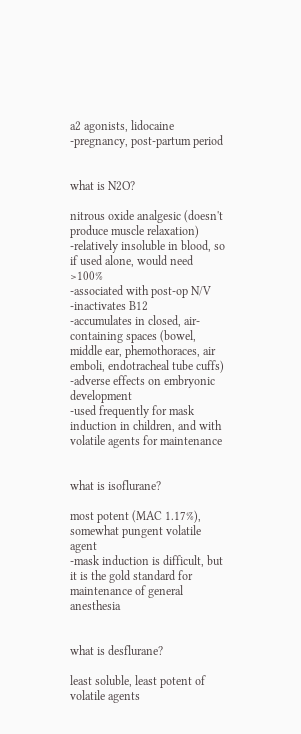a2 agonists, lidocaine
-pregnancy, post-partum period


what is N2O?

nitrous oxide analgesic (doesn't produce muscle relaxation)
-relatively insoluble in blood, so if used alone, would need >100%
-associated with post-op N/V
-inactivates B12
-accumulates in closed, air-containing spaces (bowel, middle ear, phemothoraces, air emboli, endotracheal tube cuffs)
-adverse effects on embryonic development
-used frequently for mask induction in children, and with volatile agents for maintenance


what is isoflurane?

most potent (MAC 1.17%), somewhat pungent volatile agent
-mask induction is difficult, but it is the gold standard for maintenance of general anesthesia


what is desflurane?

least soluble, least potent of volatile agents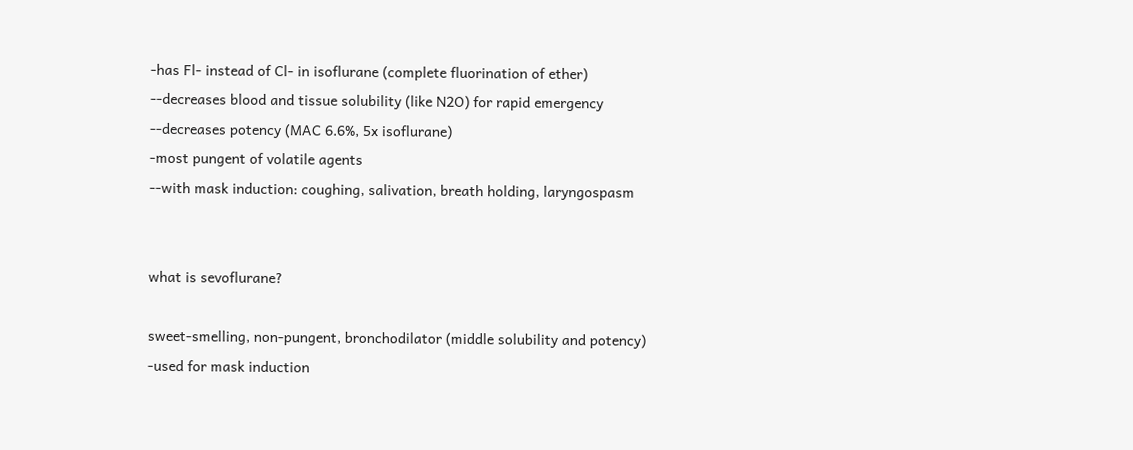-has Fl- instead of Cl- in isoflurane (complete fluorination of ether)
--decreases blood and tissue solubility (like N2O) for rapid emergency
--decreases potency (MAC 6.6%, 5x isoflurane)
-most pungent of volatile agents
--with mask induction: coughing, salivation, breath holding, laryngospasm


what is sevoflurane?

sweet-smelling, non-pungent, bronchodilator (middle solubility and potency)
-used for mask induction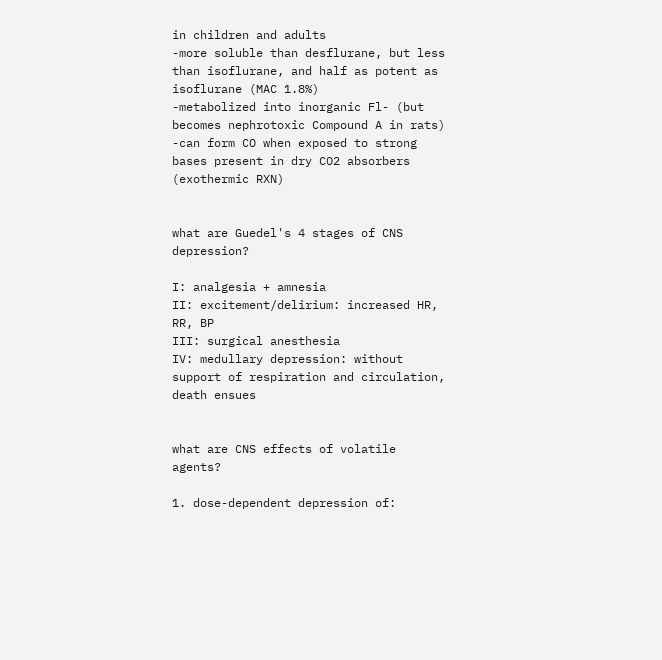in children and adults
-more soluble than desflurane, but less than isoflurane, and half as potent as isoflurane (MAC 1.8%)
-metabolized into inorganic Fl- (but becomes nephrotoxic Compound A in rats)
-can form CO when exposed to strong bases present in dry CO2 absorbers (exothermic RXN)


what are Guedel's 4 stages of CNS depression?

I: analgesia + amnesia
II: excitement/delirium: increased HR, RR, BP
III: surgical anesthesia
IV: medullary depression: without support of respiration and circulation, death ensues


what are CNS effects of volatile agents?

1. dose-dependent depression of: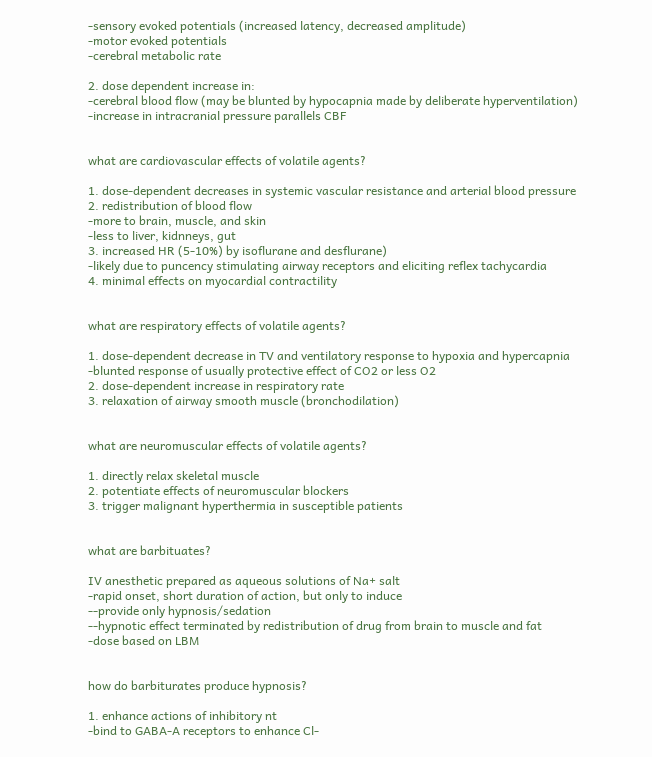-sensory evoked potentials (increased latency, decreased amplitude)
-motor evoked potentials
-cerebral metabolic rate

2. dose dependent increase in:
-cerebral blood flow (may be blunted by hypocapnia made by deliberate hyperventilation)
-increase in intracranial pressure parallels CBF


what are cardiovascular effects of volatile agents?

1. dose-dependent decreases in systemic vascular resistance and arterial blood pressure
2. redistribution of blood flow
-more to brain, muscle, and skin
-less to liver, kidnneys, gut
3. increased HR (5-10%) by isoflurane and desflurane)
-likely due to puncency stimulating airway receptors and eliciting reflex tachycardia
4. minimal effects on myocardial contractility


what are respiratory effects of volatile agents?

1. dose-dependent decrease in TV and ventilatory response to hypoxia and hypercapnia
-blunted response of usually protective effect of CO2 or less O2
2. dose-dependent increase in respiratory rate
3. relaxation of airway smooth muscle (bronchodilation)


what are neuromuscular effects of volatile agents?

1. directly relax skeletal muscle
2. potentiate effects of neuromuscular blockers
3. trigger malignant hyperthermia in susceptible patients


what are barbituates?

IV anesthetic prepared as aqueous solutions of Na+ salt
-rapid onset, short duration of action, but only to induce
--provide only hypnosis/sedation
--hypnotic effect terminated by redistribution of drug from brain to muscle and fat
-dose based on LBM


how do barbiturates produce hypnosis?

1. enhance actions of inhibitory nt
-bind to GABA-A receptors to enhance Cl-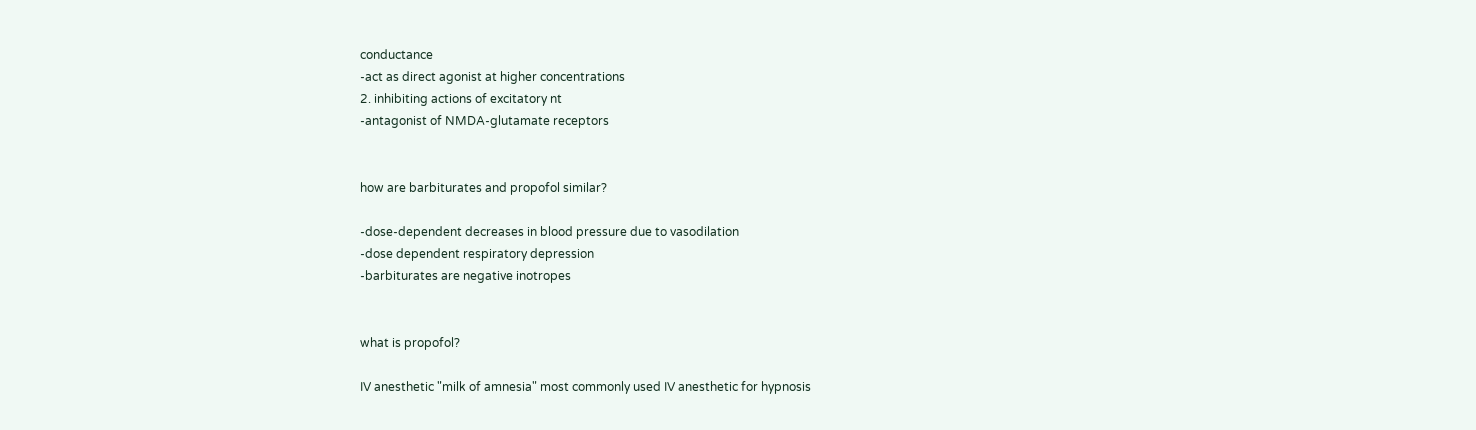conductance
-act as direct agonist at higher concentrations
2. inhibiting actions of excitatory nt
-antagonist of NMDA-glutamate receptors


how are barbiturates and propofol similar?

-dose-dependent decreases in blood pressure due to vasodilation
-dose dependent respiratory depression
-barbiturates are negative inotropes


what is propofol?

IV anesthetic "milk of amnesia" most commonly used IV anesthetic for hypnosis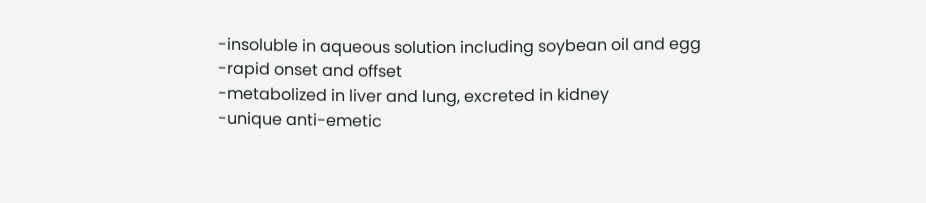-insoluble in aqueous solution including soybean oil and egg
-rapid onset and offset
-metabolized in liver and lung, excreted in kidney
-unique anti-emetic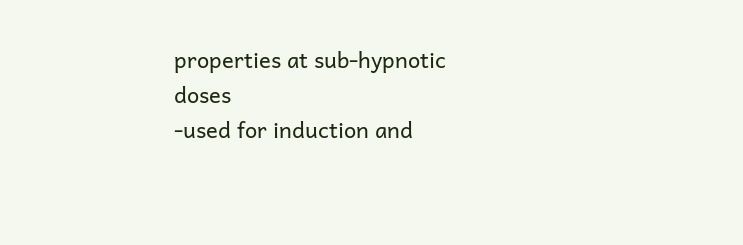properties at sub-hypnotic doses
-used for induction and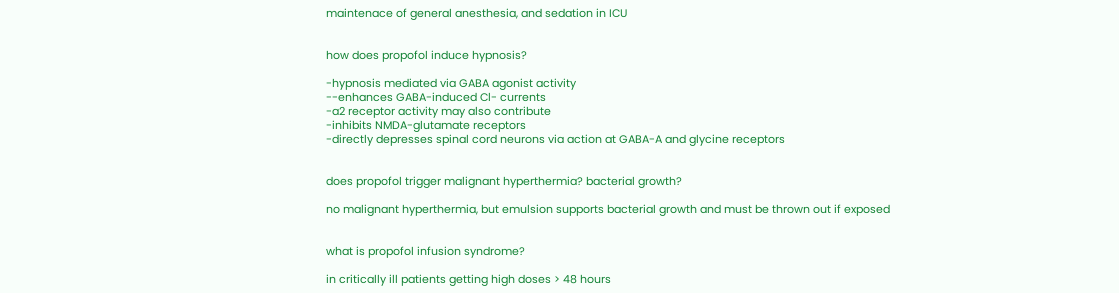maintenace of general anesthesia, and sedation in ICU


how does propofol induce hypnosis?

-hypnosis mediated via GABA agonist activity
--enhances GABA-induced Cl- currents
-a2 receptor activity may also contribute
-inhibits NMDA-glutamate receptors
-directly depresses spinal cord neurons via action at GABA-A and glycine receptors


does propofol trigger malignant hyperthermia? bacterial growth?

no malignant hyperthermia, but emulsion supports bacterial growth and must be thrown out if exposed


what is propofol infusion syndrome?

in critically ill patients getting high doses > 48 hours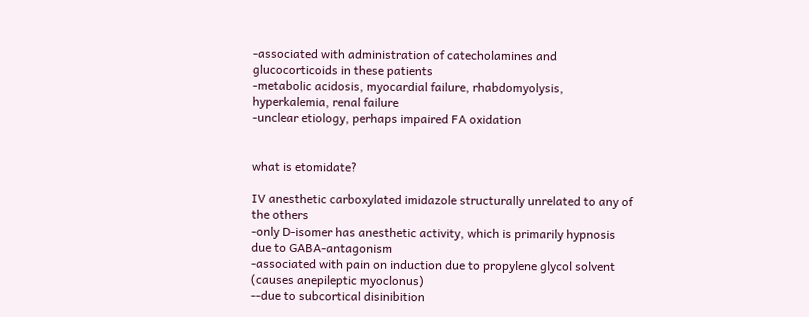-associated with administration of catecholamines and glucocorticoids in these patients
-metabolic acidosis, myocardial failure, rhabdomyolysis, hyperkalemia, renal failure
-unclear etiology, perhaps impaired FA oxidation


what is etomidate?

IV anesthetic carboxylated imidazole structurally unrelated to any of the others
-only D-isomer has anesthetic activity, which is primarily hypnosis due to GABA-antagonism
-associated with pain on induction due to propylene glycol solvent (causes anepileptic myoclonus)
--due to subcortical disinibition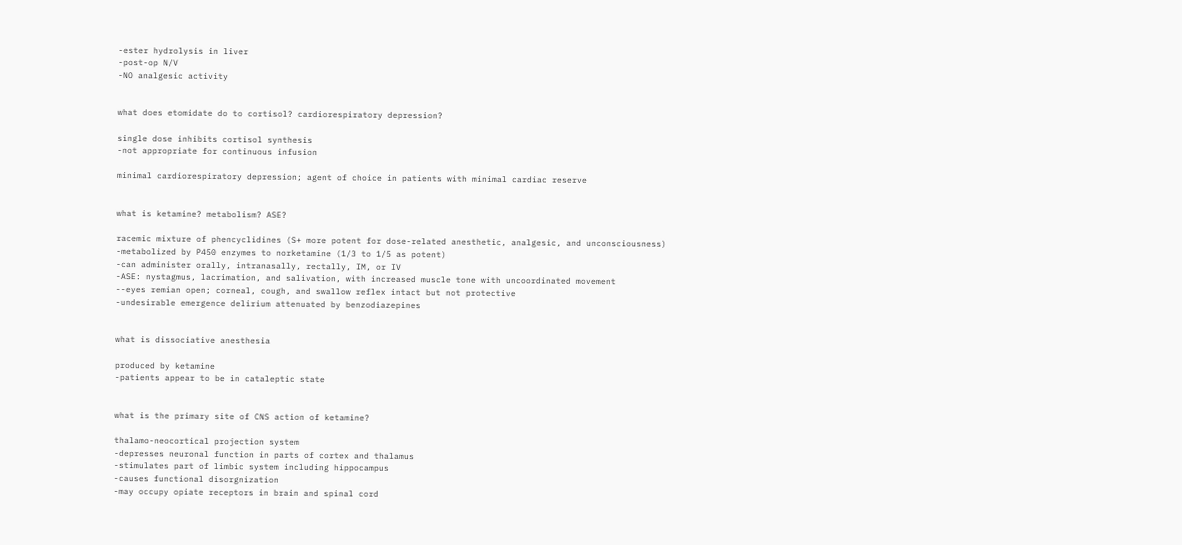-ester hydrolysis in liver
-post-op N/V
-NO analgesic activity


what does etomidate do to cortisol? cardiorespiratory depression?

single dose inhibits cortisol synthesis
-not appropriate for continuous infusion

minimal cardiorespiratory depression; agent of choice in patients with minimal cardiac reserve


what is ketamine? metabolism? ASE?

racemic mixture of phencyclidines (S+ more potent for dose-related anesthetic, analgesic, and unconsciousness)
-metabolized by P450 enzymes to norketamine (1/3 to 1/5 as potent)
-can administer orally, intranasally, rectally, IM, or IV
-ASE: nystagmus, lacrimation, and salivation, with increased muscle tone with uncoordinated movement
--eyes remian open; corneal, cough, and swallow reflex intact but not protective
-undesirable emergence delirium attenuated by benzodiazepines


what is dissociative anesthesia

produced by ketamine
-patients appear to be in cataleptic state


what is the primary site of CNS action of ketamine?

thalamo-neocortical projection system
-depresses neuronal function in parts of cortex and thalamus
-stimulates part of limbic system including hippocampus
-causes functional disorgnization
-may occupy opiate receptors in brain and spinal cord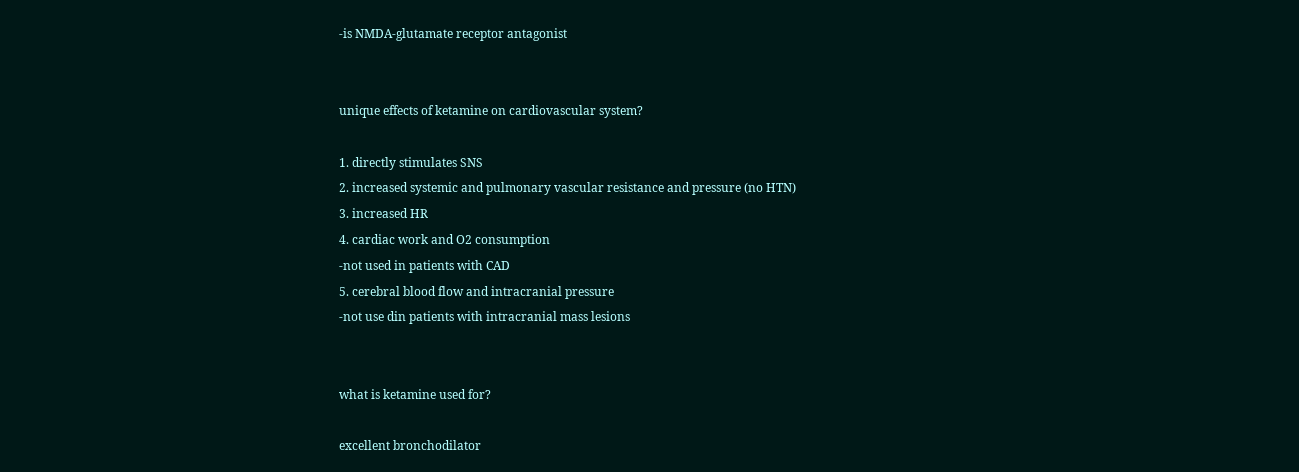-is NMDA-glutamate receptor antagonist


unique effects of ketamine on cardiovascular system?

1. directly stimulates SNS
2. increased systemic and pulmonary vascular resistance and pressure (no HTN)
3. increased HR
4. cardiac work and O2 consumption
-not used in patients with CAD
5. cerebral blood flow and intracranial pressure
-not use din patients with intracranial mass lesions


what is ketamine used for?

excellent bronchodilator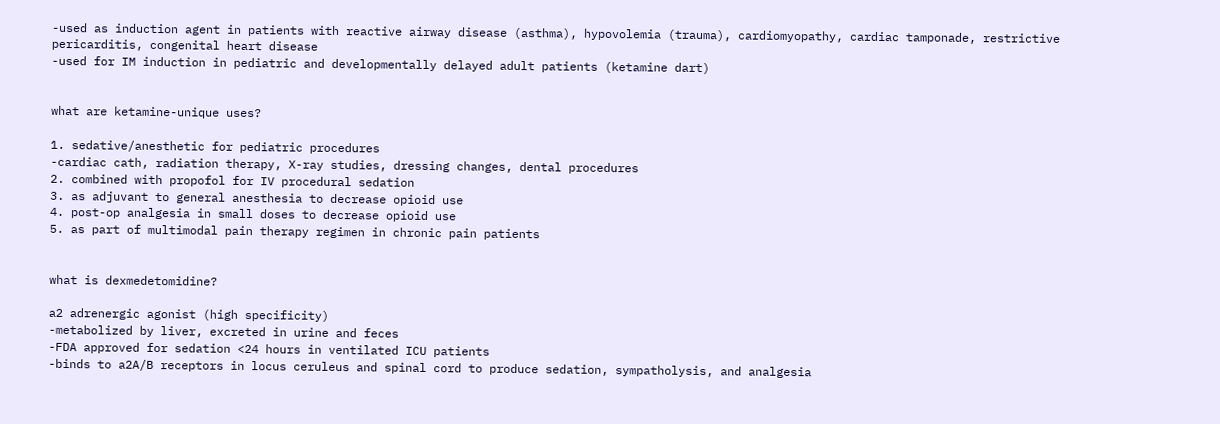-used as induction agent in patients with reactive airway disease (asthma), hypovolemia (trauma), cardiomyopathy, cardiac tamponade, restrictive pericarditis, congenital heart disease
-used for IM induction in pediatric and developmentally delayed adult patients (ketamine dart)


what are ketamine-unique uses?

1. sedative/anesthetic for pediatric procedures
-cardiac cath, radiation therapy, X-ray studies, dressing changes, dental procedures
2. combined with propofol for IV procedural sedation
3. as adjuvant to general anesthesia to decrease opioid use
4. post-op analgesia in small doses to decrease opioid use
5. as part of multimodal pain therapy regimen in chronic pain patients


what is dexmedetomidine?

a2 adrenergic agonist (high specificity)
-metabolized by liver, excreted in urine and feces
-FDA approved for sedation <24 hours in ventilated ICU patients
-binds to a2A/B receptors in locus ceruleus and spinal cord to produce sedation, sympatholysis, and analgesia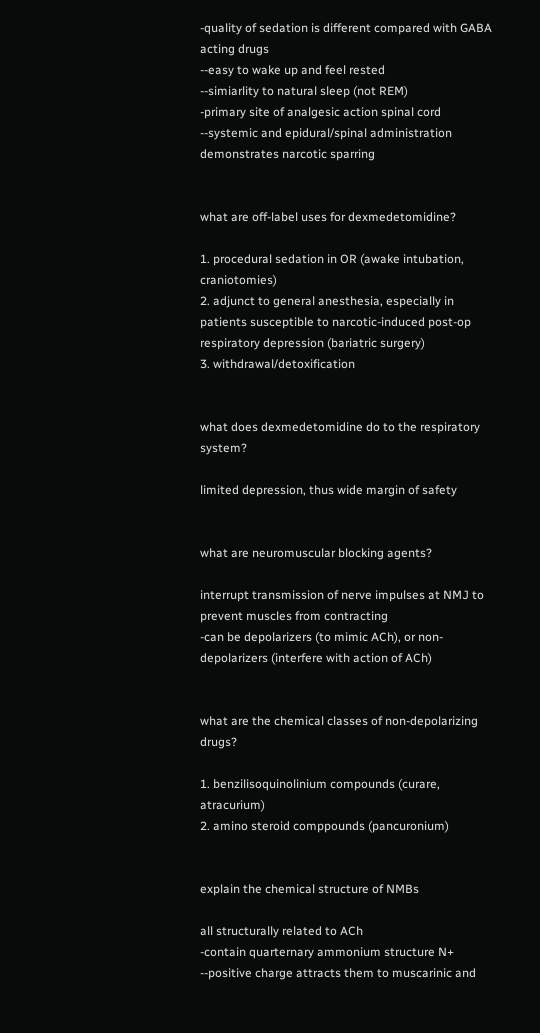-quality of sedation is different compared with GABA acting drugs
--easy to wake up and feel rested
--simiarlity to natural sleep (not REM)
-primary site of analgesic action spinal cord
--systemic and epidural/spinal administration demonstrates narcotic sparring


what are off-label uses for dexmedetomidine?

1. procedural sedation in OR (awake intubation, craniotomies)
2. adjunct to general anesthesia, especially in patients susceptible to narcotic-induced post-op respiratory depression (bariatric surgery)
3. withdrawal/detoxification


what does dexmedetomidine do to the respiratory system?

limited depression, thus wide margin of safety


what are neuromuscular blocking agents?

interrupt transmission of nerve impulses at NMJ to prevent muscles from contracting
-can be depolarizers (to mimic ACh), or non-depolarizers (interfere with action of ACh)


what are the chemical classes of non-depolarizing drugs?

1. benzilisoquinolinium compounds (curare, atracurium)
2. amino steroid comppounds (pancuronium)


explain the chemical structure of NMBs

all structurally related to ACh
-contain quarternary ammonium structure N+
--positive charge attracts them to muscarinic and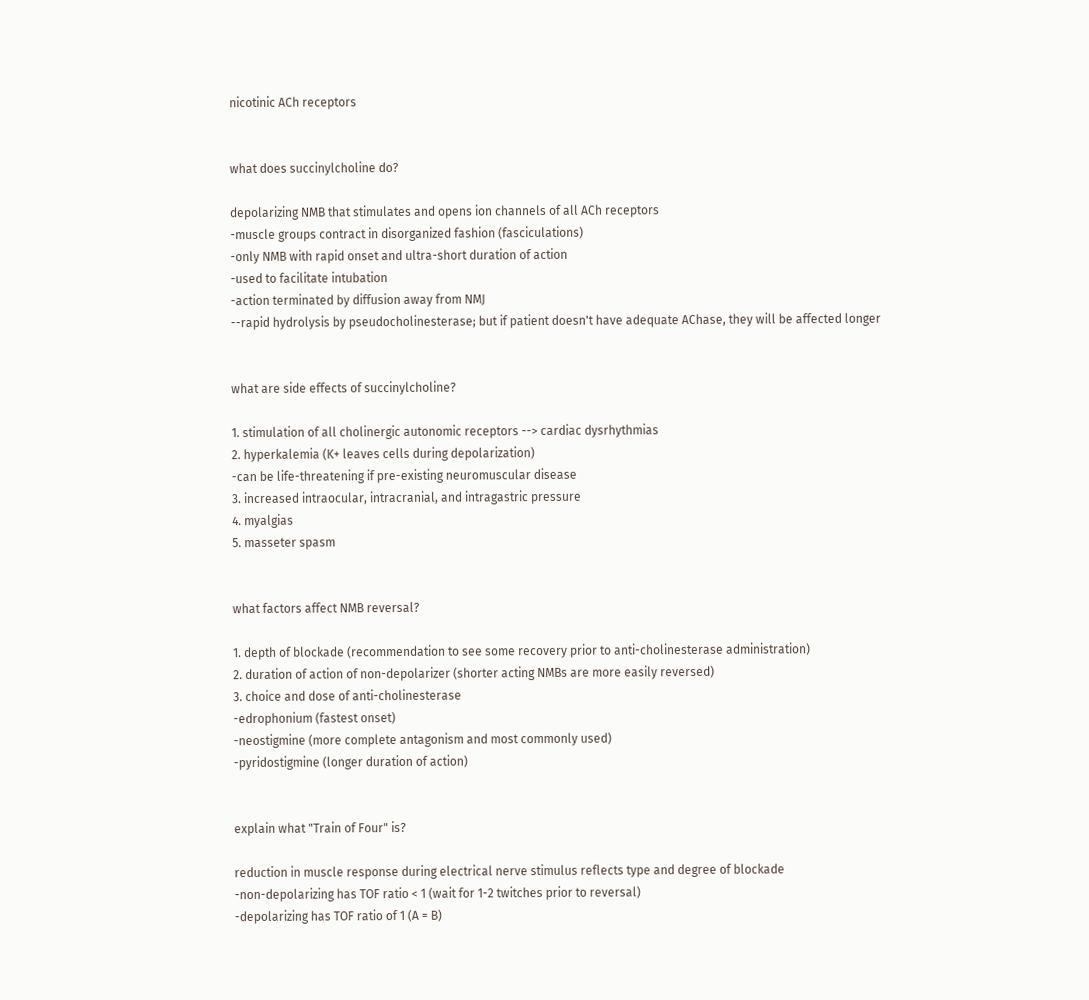nicotinic ACh receptors


what does succinylcholine do?

depolarizing NMB that stimulates and opens ion channels of all ACh receptors
-muscle groups contract in disorganized fashion (fasciculations)
-only NMB with rapid onset and ultra-short duration of action
-used to facilitate intubation
-action terminated by diffusion away from NMJ
--rapid hydrolysis by pseudocholinesterase; but if patient doesn't have adequate AChase, they will be affected longer


what are side effects of succinylcholine?

1. stimulation of all cholinergic autonomic receptors --> cardiac dysrhythmias
2. hyperkalemia (K+ leaves cells during depolarization)
-can be life-threatening if pre-existing neuromuscular disease
3. increased intraocular, intracranial, and intragastric pressure
4. myalgias
5. masseter spasm


what factors affect NMB reversal?

1. depth of blockade (recommendation to see some recovery prior to anti-cholinesterase administration)
2. duration of action of non-depolarizer (shorter acting NMBs are more easily reversed)
3. choice and dose of anti-cholinesterase
-edrophonium (fastest onset)
-neostigmine (more complete antagonism and most commonly used)
-pyridostigmine (longer duration of action)


explain what "Train of Four" is?

reduction in muscle response during electrical nerve stimulus reflects type and degree of blockade
-non-depolarizing has TOF ratio < 1 (wait for 1-2 twitches prior to reversal)
-depolarizing has TOF ratio of 1 (A = B)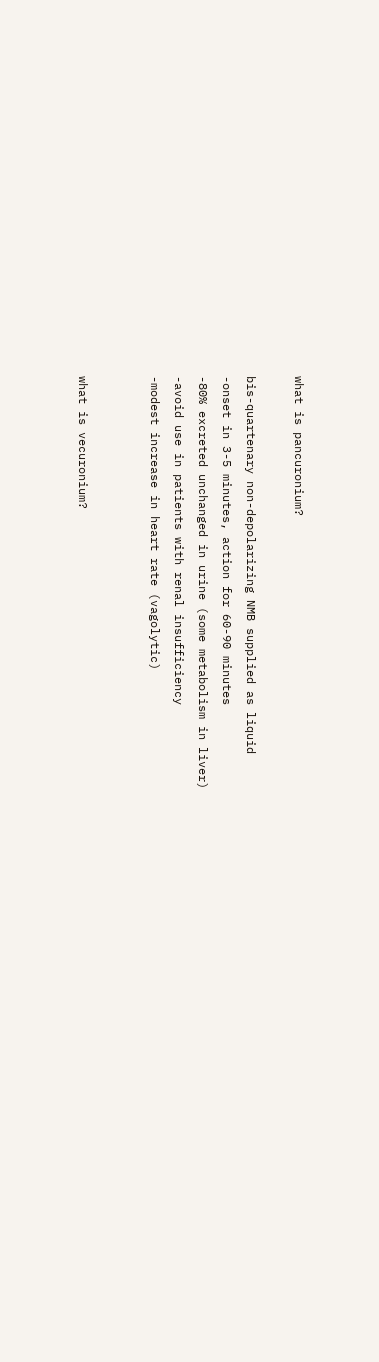what is pancuronium?

bis-quartenary non-depolarizing NMB supplied as liquid
-onset in 3-5 minutes, action for 60-90 minutes
-80% excreted unchanged in urine (some metabolism in liver)
-avoid use in patients with renal insufficiency
-modest increase in heart rate (vagolytic)


what is vecuronium?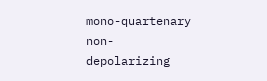mono-quartenary non-depolarizing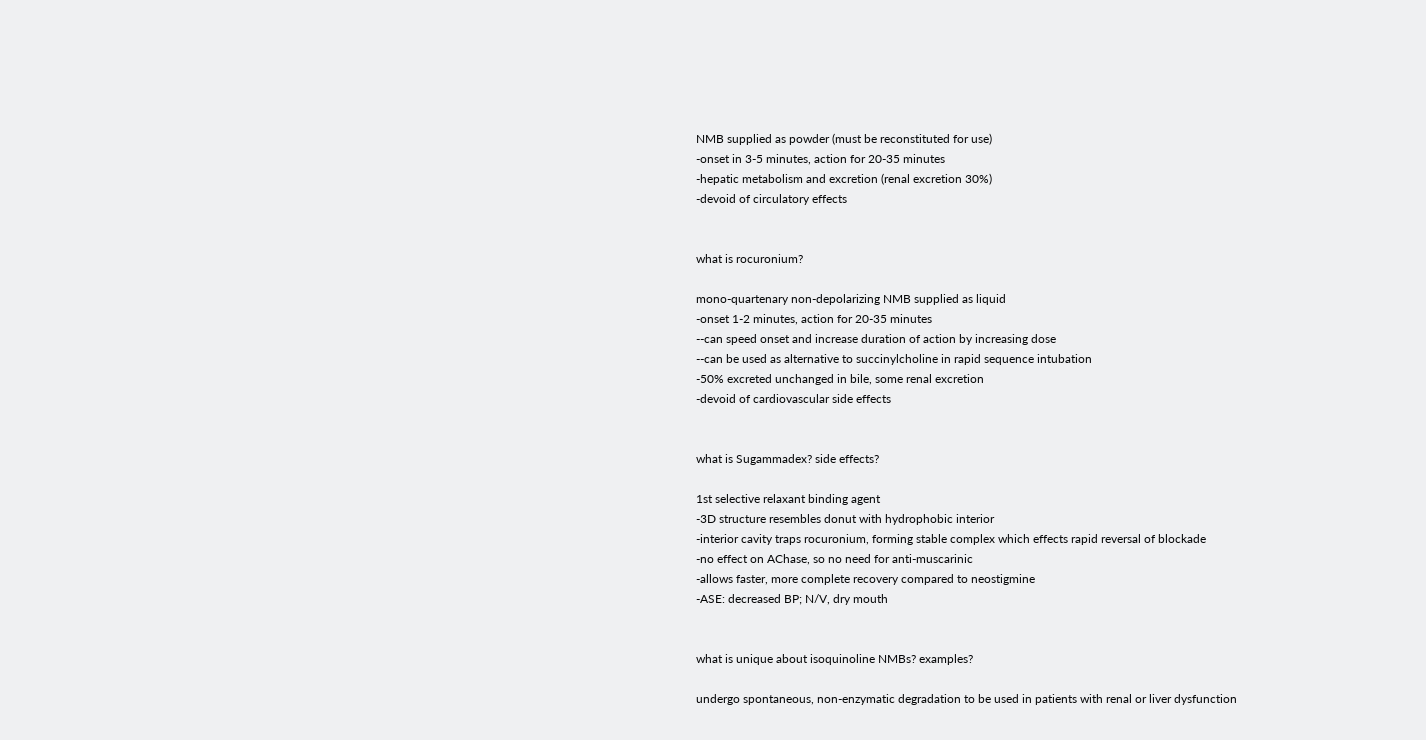NMB supplied as powder (must be reconstituted for use)
-onset in 3-5 minutes, action for 20-35 minutes
-hepatic metabolism and excretion (renal excretion 30%)
-devoid of circulatory effects


what is rocuronium?

mono-quartenary non-depolarizing NMB supplied as liquid
-onset 1-2 minutes, action for 20-35 minutes
--can speed onset and increase duration of action by increasing dose
--can be used as alternative to succinylcholine in rapid sequence intubation
-50% excreted unchanged in bile, some renal excretion
-devoid of cardiovascular side effects


what is Sugammadex? side effects?

1st selective relaxant binding agent
-3D structure resembles donut with hydrophobic interior
-interior cavity traps rocuronium, forming stable complex which effects rapid reversal of blockade
-no effect on AChase, so no need for anti-muscarinic
-allows faster, more complete recovery compared to neostigmine
-ASE: decreased BP; N/V, dry mouth


what is unique about isoquinoline NMBs? examples?

undergo spontaneous, non-enzymatic degradation to be used in patients with renal or liver dysfunction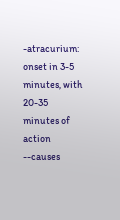-atracurium: onset in 3-5 minutes, with 20-35 minutes of action
--causes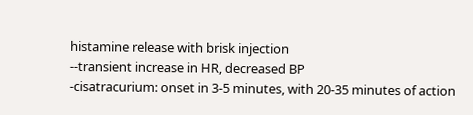histamine release with brisk injection
--transient increase in HR, decreased BP
-cisatracurium: onset in 3-5 minutes, with 20-35 minutes of action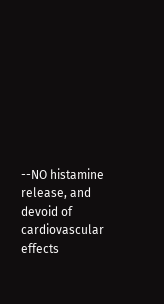--NO histamine release, and devoid of cardiovascular effects